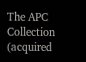The APC Collection (acquired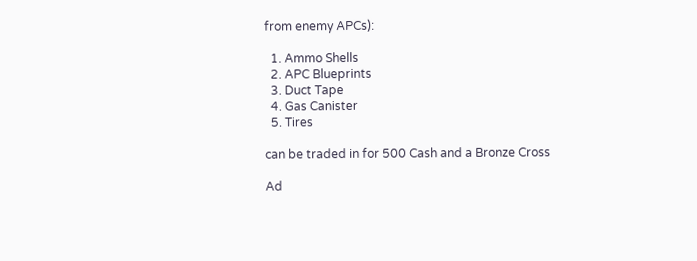from enemy APCs):

  1. Ammo Shells
  2. APC Blueprints
  3. Duct Tape
  4. Gas Canister
  5. Tires

can be traded in for 500 Cash and a Bronze Cross

Ad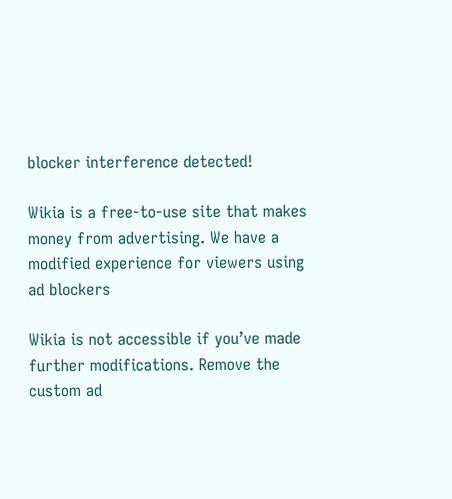blocker interference detected!

Wikia is a free-to-use site that makes money from advertising. We have a modified experience for viewers using ad blockers

Wikia is not accessible if you’ve made further modifications. Remove the custom ad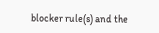blocker rule(s) and the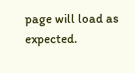page will load as expected.